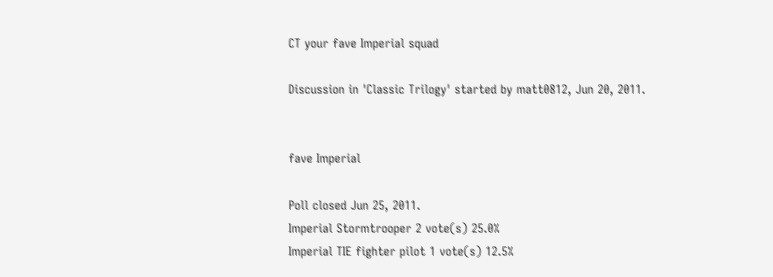CT your fave Imperial squad

Discussion in 'Classic Trilogy' started by matt0812, Jun 20, 2011.


fave Imperial

Poll closed Jun 25, 2011.
Imperial Stormtrooper 2 vote(s) 25.0%
Imperial TIE fighter pilot 1 vote(s) 12.5%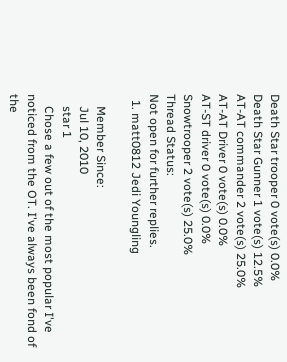Death Star trooper 0 vote(s) 0.0%
Death Star Gunner 1 vote(s) 12.5%
AT-AT commander 2 vote(s) 25.0%
AT-AT Driver 0 vote(s) 0.0%
AT-ST driver 0 vote(s) 0.0%
Snowtrooper 2 vote(s) 25.0%
Thread Status:
Not open for further replies.
  1. matt0812 Jedi Youngling

    Member Since:
    Jul 10, 2010
    star 1
    Chose a few out of the most popular I've noticed from the OT. I've always been fond of the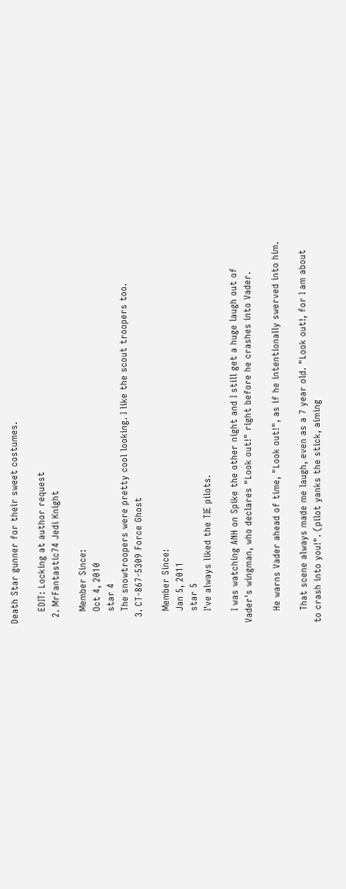Death Star gunner for their sweet costumes.

    EDIT: Locking at author request
  2. MrFantastic74 Jedi Knight

    Member Since:
    Oct 4, 2010
    star 4
    The snowtroopers were pretty cool looking. I like the scout troopers too.
  3. CT-867-5309 Force Ghost

    Member Since:
    Jan 5, 2011
    star 5
    I've always liked the TIE pilots.

    I was watching ANH on Spike the other night and I still get a huge laugh out of Vader's wingman, who declares "Look out!" right before he crashes into Vader.

    He warns Vader ahead of time, "Look out!", as if he intentionally swerved into him.

    That scene always made me laugh, even as a 7 year old. "Look out!, for I am about to crash into you!". (pilot yanks the stick, aiming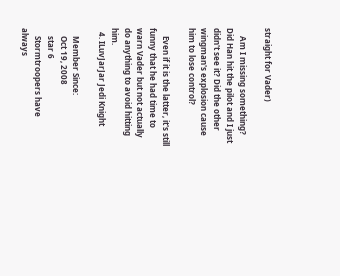straight for Vader)

    Am I missing something? Did Han hit the pilot and I just didn't see it? Did the other wingman's explosion cause him to lose control?

    Even if it is the latter, it's still funny that he had time to warn Vader but not actually do anything to avoid hitting him.
  4. ILuvJarJar Jedi Knight

    Member Since:
    Oct 19, 2008
    star 6
    Stormtroopers have always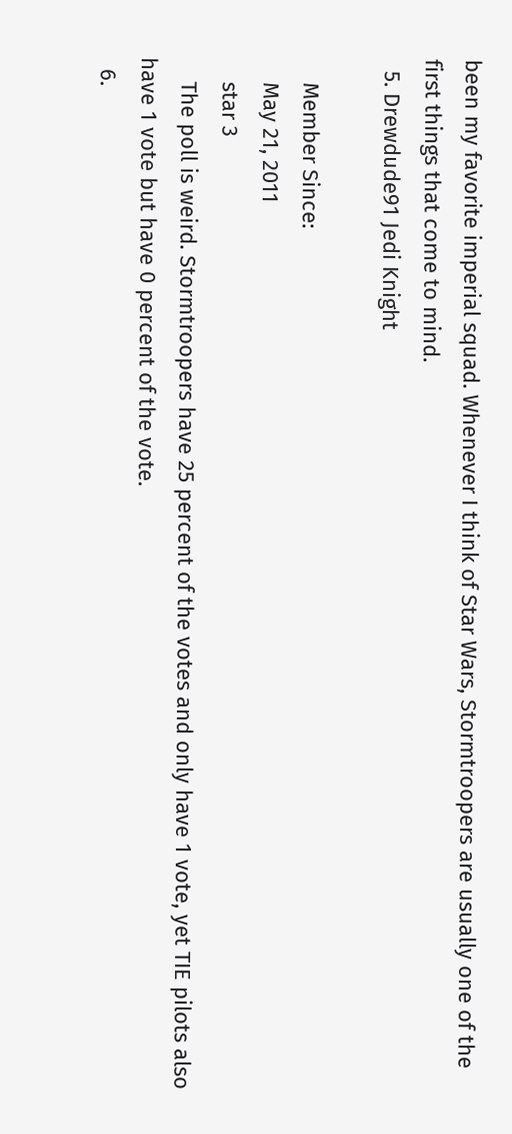been my favorite imperial squad. Whenever I think of Star Wars, Stormtroopers are usually one of the first things that come to mind.
  5. Drewdude91 Jedi Knight

    Member Since:
    May 21, 2011
    star 3
    The poll is weird. Stormtroopers have 25 percent of the votes and only have 1 vote, yet TIE pilots also have 1 vote but have 0 percent of the vote.
  6.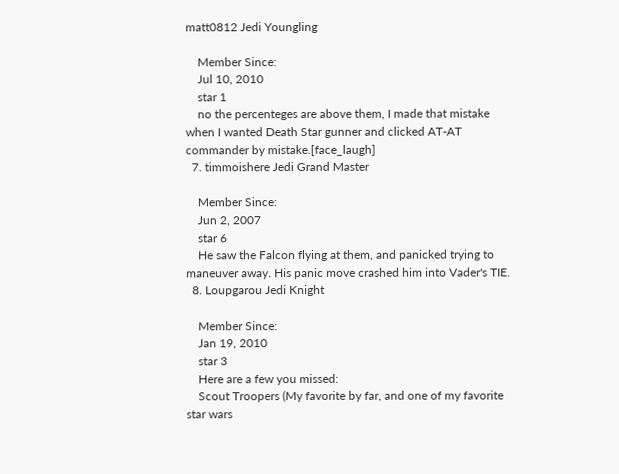matt0812 Jedi Youngling

    Member Since:
    Jul 10, 2010
    star 1
    no the percenteges are above them, I made that mistake when I wanted Death Star gunner and clicked AT-AT commander by mistake.[face_laugh]
  7. timmoishere Jedi Grand Master

    Member Since:
    Jun 2, 2007
    star 6
    He saw the Falcon flying at them, and panicked trying to maneuver away. His panic move crashed him into Vader's TIE.
  8. Loupgarou Jedi Knight

    Member Since:
    Jan 19, 2010
    star 3
    Here are a few you missed:
    Scout Troopers (My favorite by far, and one of my favorite star wars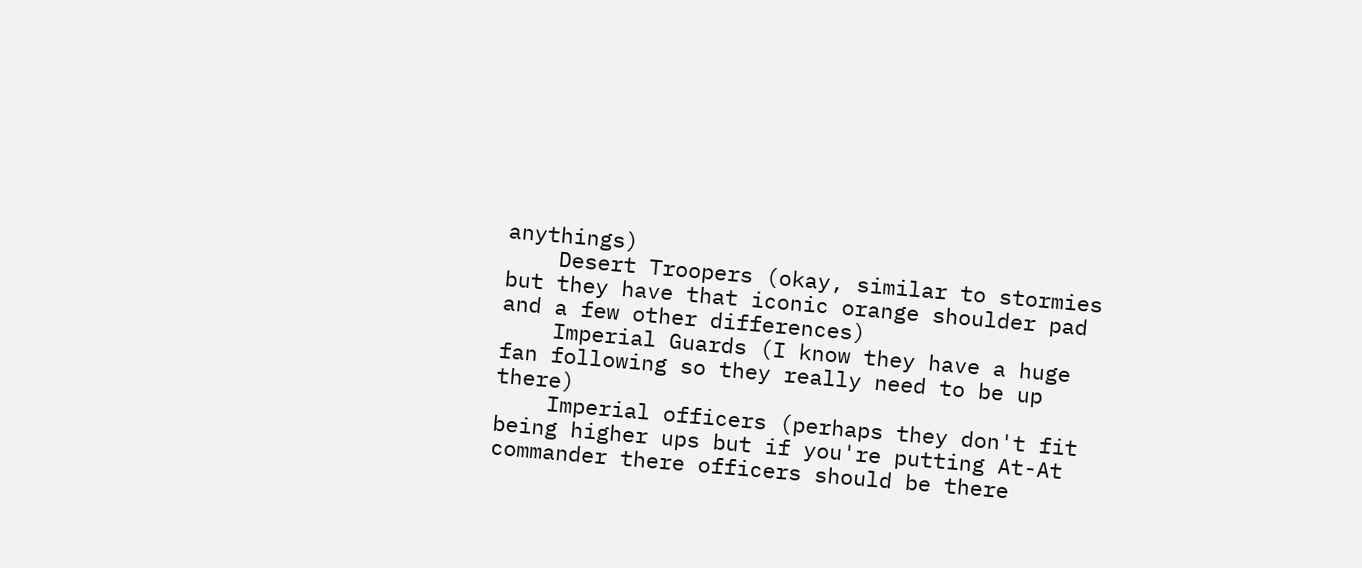anythings)
    Desert Troopers (okay, similar to stormies but they have that iconic orange shoulder pad and a few other differences)
    Imperial Guards (I know they have a huge fan following so they really need to be up there)
    Imperial officers (perhaps they don't fit being higher ups but if you're putting At-At commander there officers should be there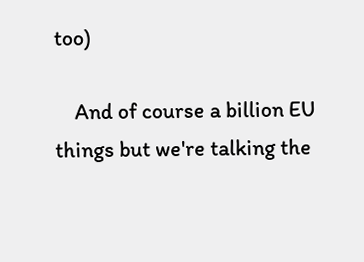too)

    And of course a billion EU things but we're talking the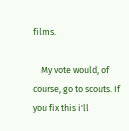films.

    My vote would, of course, go to scouts. If you fix this i'll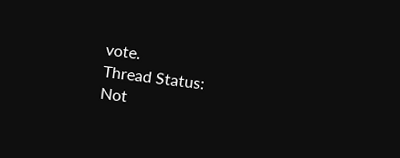vote.
Thread Status:
Not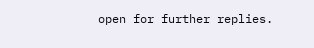open for further replies.